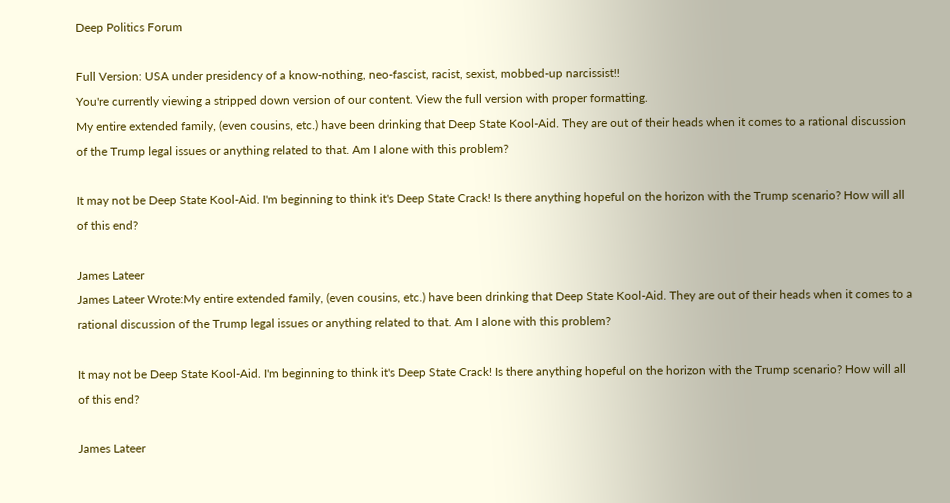Deep Politics Forum

Full Version: USA under presidency of a know-nothing, neo-fascist, racist, sexist, mobbed-up narcissist!!
You're currently viewing a stripped down version of our content. View the full version with proper formatting.
My entire extended family, (even cousins, etc.) have been drinking that Deep State Kool-Aid. They are out of their heads when it comes to a rational discussion of the Trump legal issues or anything related to that. Am I alone with this problem?

It may not be Deep State Kool-Aid. I'm beginning to think it's Deep State Crack! Is there anything hopeful on the horizon with the Trump scenario? How will all of this end?

James Lateer
James Lateer Wrote:My entire extended family, (even cousins, etc.) have been drinking that Deep State Kool-Aid. They are out of their heads when it comes to a rational discussion of the Trump legal issues or anything related to that. Am I alone with this problem?

It may not be Deep State Kool-Aid. I'm beginning to think it's Deep State Crack! Is there anything hopeful on the horizon with the Trump scenario? How will all of this end?

James Lateer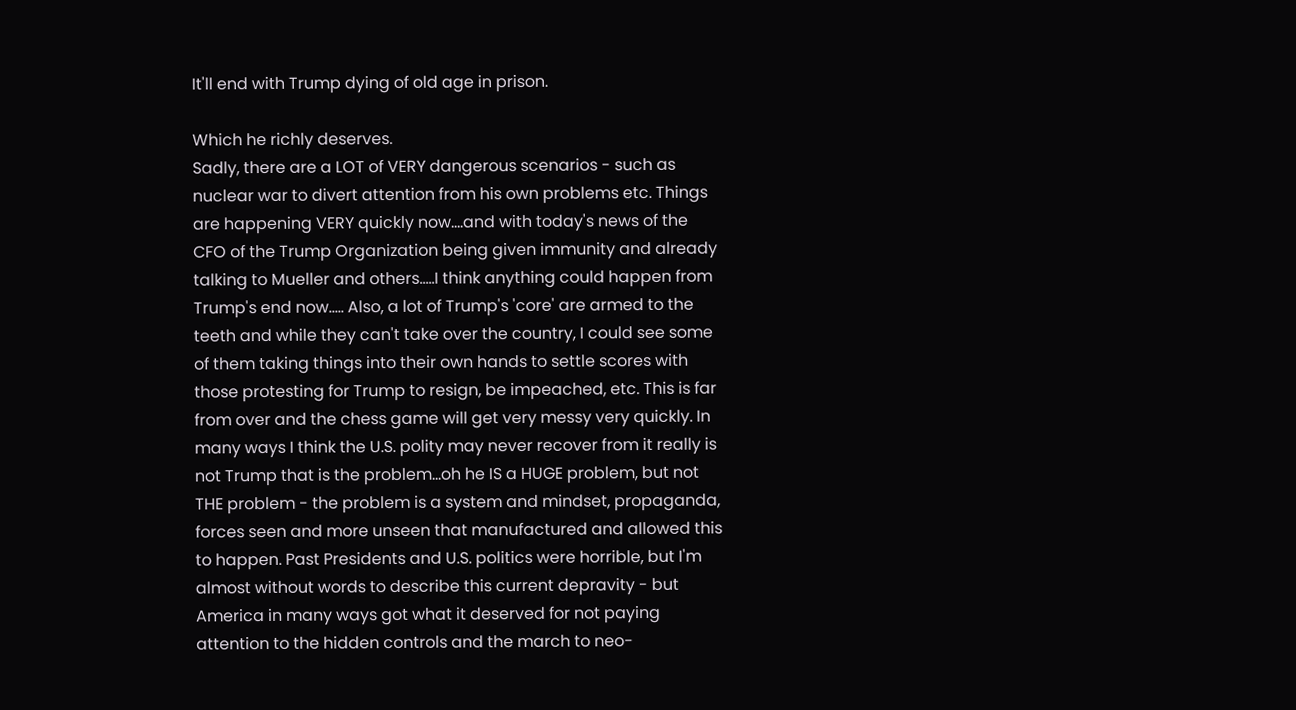It'll end with Trump dying of old age in prison.

Which he richly deserves.
Sadly, there are a LOT of VERY dangerous scenarios - such as nuclear war to divert attention from his own problems etc. Things are happening VERY quickly now....and with today's news of the CFO of the Trump Organization being given immunity and already talking to Mueller and others.....I think anything could happen from Trump's end now..... Also, a lot of Trump's 'core' are armed to the teeth and while they can't take over the country, I could see some of them taking things into their own hands to settle scores with those protesting for Trump to resign, be impeached, etc. This is far from over and the chess game will get very messy very quickly. In many ways I think the U.S. polity may never recover from it really is not Trump that is the problem...oh he IS a HUGE problem, but not THE problem - the problem is a system and mindset, propaganda, forces seen and more unseen that manufactured and allowed this to happen. Past Presidents and U.S. politics were horrible, but I'm almost without words to describe this current depravity - but America in many ways got what it deserved for not paying attention to the hidden controls and the march to neo-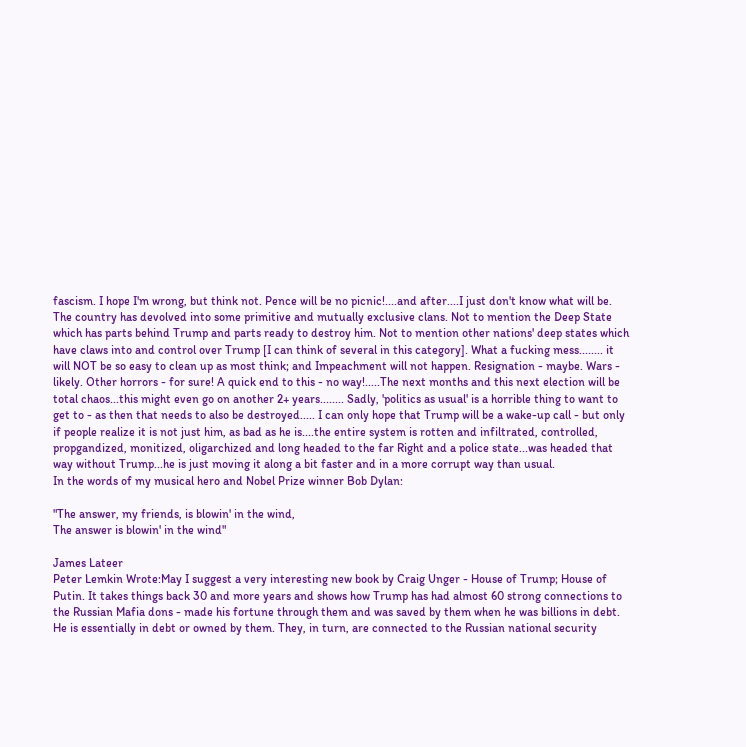fascism. I hope I'm wrong, but think not. Pence will be no picnic!....and after....I just don't know what will be. The country has devolved into some primitive and mutually exclusive clans. Not to mention the Deep State which has parts behind Trump and parts ready to destroy him. Not to mention other nations' deep states which have claws into and control over Trump [I can think of several in this category]. What a fucking mess........ it will NOT be so easy to clean up as most think; and Impeachment will not happen. Resignation - maybe. Wars - likely. Other horrors - for sure! A quick end to this - no way!.....The next months and this next election will be total chaos...this might even go on another 2+ years........ Sadly, 'politics as usual' is a horrible thing to want to get to - as then that needs to also be destroyed..... I can only hope that Trump will be a wake-up call - but only if people realize it is not just him, as bad as he is....the entire system is rotten and infiltrated, controlled, propgandized, monitized, oligarchized and long headed to the far Right and a police state...was headed that way without Trump...he is just moving it along a bit faster and in a more corrupt way than usual.
In the words of my musical hero and Nobel Prize winner Bob Dylan:

"The answer, my friends, is blowin' in the wind,
The answer is blowin' in the wind"

James Lateer
Peter Lemkin Wrote:May I suggest a very interesting new book by Craig Unger - House of Trump; House of Putin. It takes things back 30 and more years and shows how Trump has had almost 60 strong connections to the Russian Mafia dons - made his fortune through them and was saved by them when he was billions in debt. He is essentially in debt or owned by them. They, in turn, are connected to the Russian national security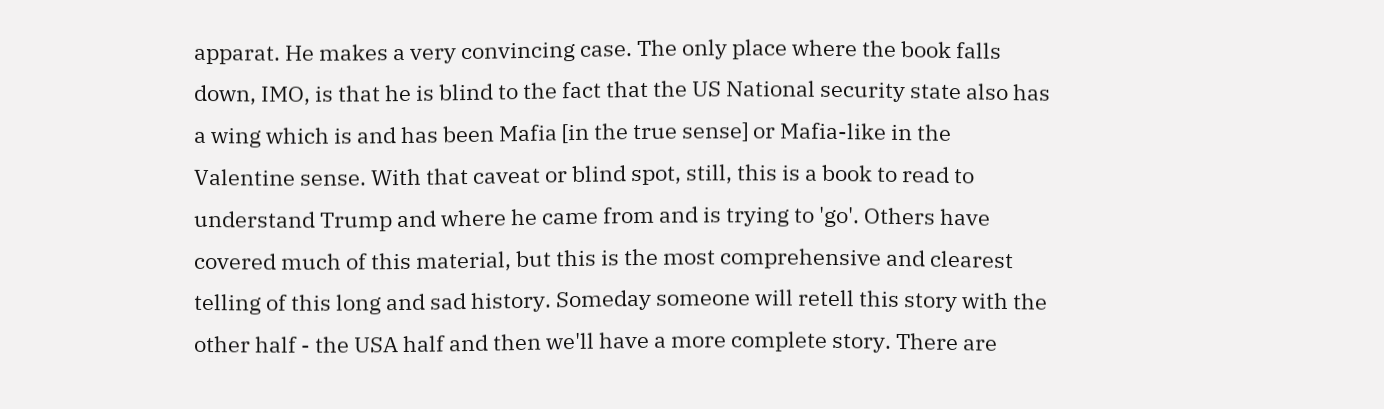apparat. He makes a very convincing case. The only place where the book falls down, IMO, is that he is blind to the fact that the US National security state also has a wing which is and has been Mafia [in the true sense] or Mafia-like in the Valentine sense. With that caveat or blind spot, still, this is a book to read to understand Trump and where he came from and is trying to 'go'. Others have covered much of this material, but this is the most comprehensive and clearest telling of this long and sad history. Someday someone will retell this story with the other half - the USA half and then we'll have a more complete story. There are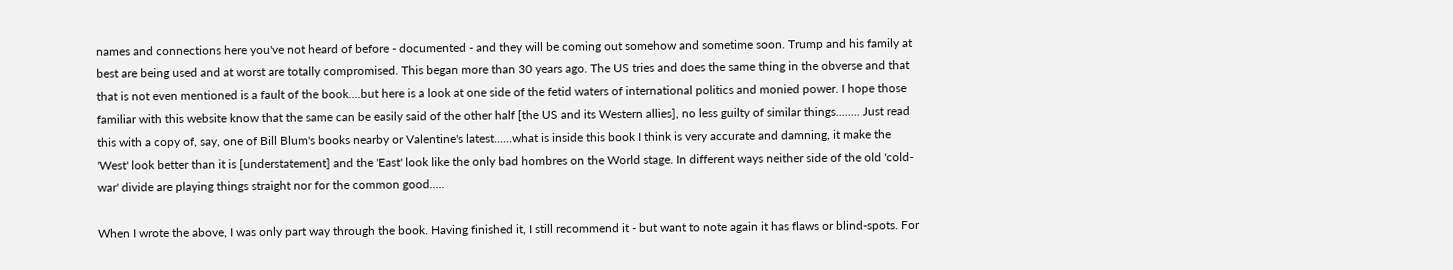names and connections here you've not heard of before - documented - and they will be coming out somehow and sometime soon. Trump and his family at best are being used and at worst are totally compromised. This began more than 30 years ago. The US tries and does the same thing in the obverse and that that is not even mentioned is a fault of the book....but here is a look at one side of the fetid waters of international politics and monied power. I hope those familiar with this website know that the same can be easily said of the other half [the US and its Western allies], no less guilty of similar things........ Just read this with a copy of, say, one of Bill Blum's books nearby or Valentine's latest......what is inside this book I think is very accurate and damning, it make the 'West' look better than it is [understatement] and the 'East' look like the only bad hombres on the World stage. In different ways neither side of the old 'cold-war' divide are playing things straight nor for the common good.....

When I wrote the above, I was only part way through the book. Having finished it, I still recommend it - but want to note again it has flaws or blind-spots. For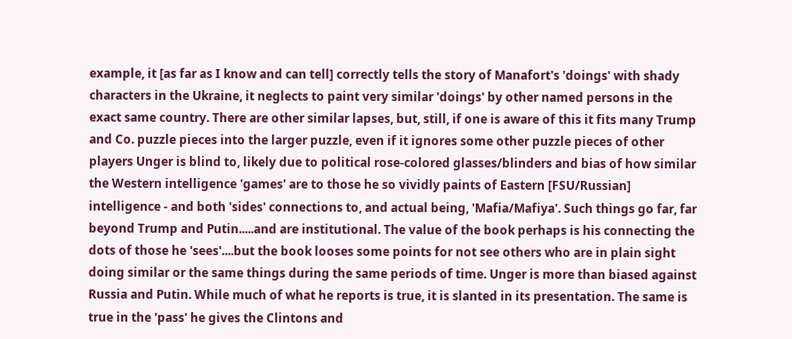example, it [as far as I know and can tell] correctly tells the story of Manafort's 'doings' with shady characters in the Ukraine, it neglects to paint very similar 'doings' by other named persons in the exact same country. There are other similar lapses, but, still, if one is aware of this it fits many Trump and Co. puzzle pieces into the larger puzzle, even if it ignores some other puzzle pieces of other players Unger is blind to, likely due to political rose-colored glasses/blinders and bias of how similar the Western intelligence 'games' are to those he so vividly paints of Eastern [FSU/Russian] intelligence - and both 'sides' connections to, and actual being, 'Mafia/Mafiya'. Such things go far, far beyond Trump and Putin.....and are institutional. The value of the book perhaps is his connecting the dots of those he 'sees'....but the book looses some points for not see others who are in plain sight doing similar or the same things during the same periods of time. Unger is more than biased against Russia and Putin. While much of what he reports is true, it is slanted in its presentation. The same is true in the 'pass' he gives the Clintons and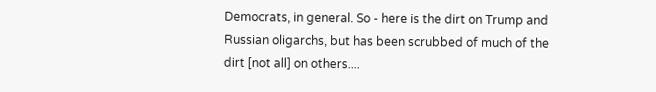Democrats, in general. So - here is the dirt on Trump and Russian oligarchs, but has been scrubbed of much of the dirt [not all] on others....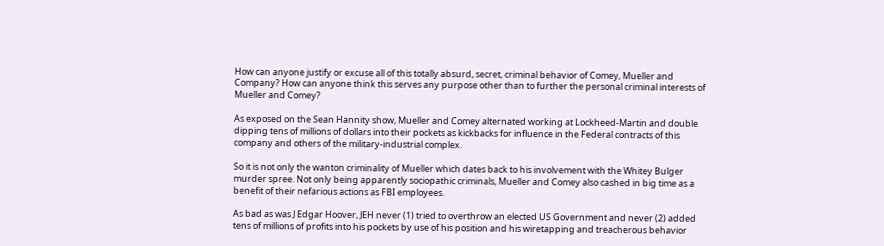How can anyone justify or excuse all of this totally absurd, secret, criminal behavior of Comey, Mueller and Company? How can anyone think this serves any purpose other than to further the personal criminal interests of Mueller and Comey?

As exposed on the Sean Hannity show, Mueller and Comey alternated working at Lockheed-Martin and double dipping tens of millions of dollars into their pockets as kickbacks for influence in the Federal contracts of this company and others of the military-industrial complex.

So it is not only the wanton criminality of Mueller which dates back to his involvement with the Whitey Bulger murder spree. Not only being apparently sociopathic criminals, Mueller and Comey also cashed in big time as a benefit of their nefarious actions as FBI employees.

As bad as was J Edgar Hoover, JEH never (1) tried to overthrow an elected US Government and never (2) added tens of millions of profits into his pockets by use of his position and his wiretapping and treacherous behavior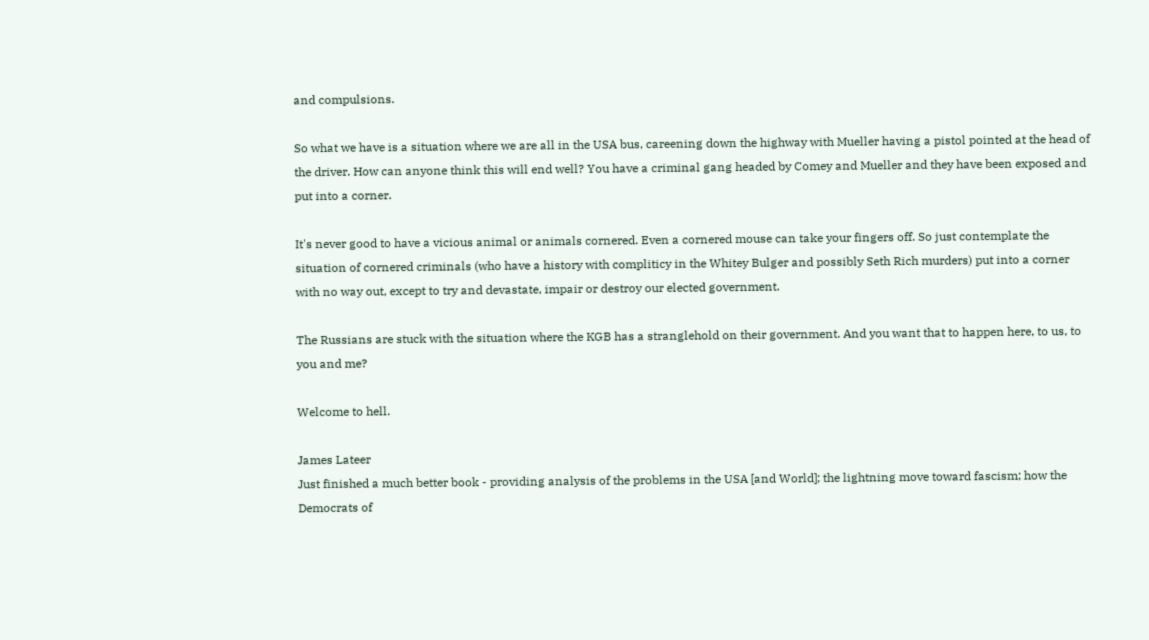and compulsions.

So what we have is a situation where we are all in the USA bus, careening down the highway with Mueller having a pistol pointed at the head of the driver. How can anyone think this will end well? You have a criminal gang headed by Comey and Mueller and they have been exposed and put into a corner.

It's never good to have a vicious animal or animals cornered. Even a cornered mouse can take your fingers off. So just contemplate the situation of cornered criminals (who have a history with compliticy in the Whitey Bulger and possibly Seth Rich murders) put into a corner with no way out, except to try and devastate, impair or destroy our elected government.

The Russians are stuck with the situation where the KGB has a stranglehold on their government. And you want that to happen here, to us, to you and me?

Welcome to hell.

James Lateer
Just finished a much better book - providing analysis of the problems in the USA [and World]; the lightning move toward fascism; how the Democrats of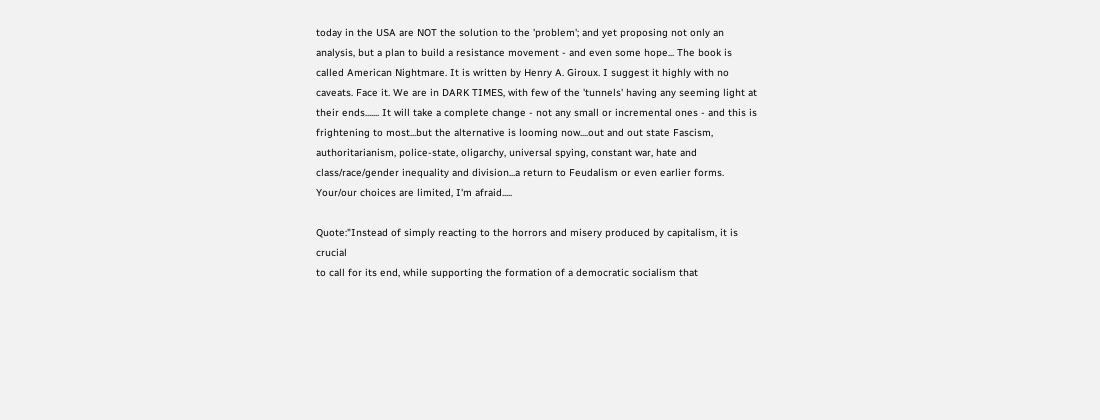today in the USA are NOT the solution to the 'problem'; and yet proposing not only an analysis, but a plan to build a resistance movement - and even some hope... The book is called American Nightmare. It is written by Henry A. Giroux. I suggest it highly with no caveats. Face it. We are in DARK TIMES, with few of the 'tunnels' having any seeming light at their ends....... It will take a complete change - not any small or incremental ones - and this is frightening to most...but the alternative is looming now....out and out state Fascism, authoritarianism, police-state, oligarchy, universal spying, constant war, hate and class/race/gender inequality and division...a return to Feudalism or even earlier forms. Your/our choices are limited, I'm afraid.....

Quote:"Instead of simply reacting to the horrors and misery produced by capitalism, it is crucial
to call for its end, while supporting the formation of a democratic socialism that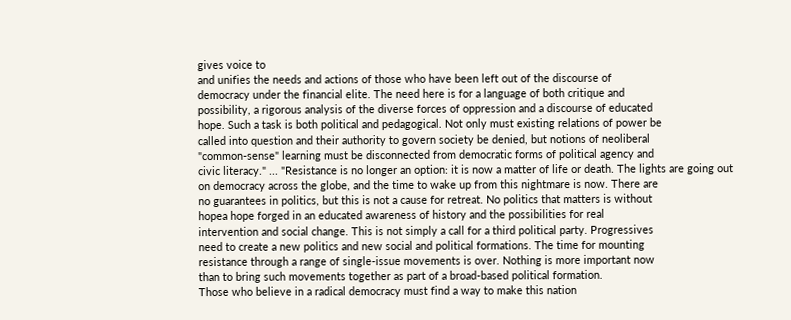gives voice to
and unifies the needs and actions of those who have been left out of the discourse of
democracy under the financial elite. The need here is for a language of both critique and
possibility, a rigorous analysis of the diverse forces of oppression and a discourse of educated
hope. Such a task is both political and pedagogical. Not only must existing relations of power be
called into question and their authority to govern society be denied, but notions of neoliberal
"common-sense" learning must be disconnected from democratic forms of political agency and
civic literacy." ... "Resistance is no longer an option: it is now a matter of life or death. The lights are going out
on democracy across the globe, and the time to wake up from this nightmare is now. There are
no guarantees in politics, but this is not a cause for retreat. No politics that matters is without
hopea hope forged in an educated awareness of history and the possibilities for real
intervention and social change. This is not simply a call for a third political party. Progressives
need to create a new politics and new social and political formations. The time for mounting
resistance through a range of single-issue movements is over. Nothing is more important now
than to bring such movements together as part of a broad-based political formation.
Those who believe in a radical democracy must find a way to make this nation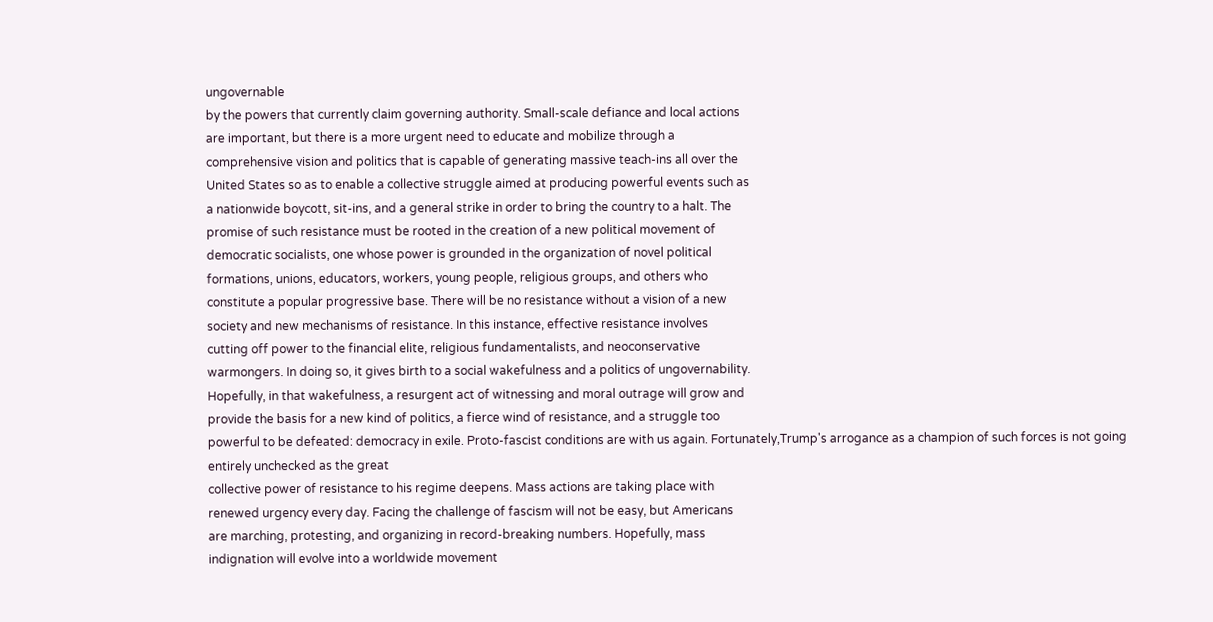ungovernable
by the powers that currently claim governing authority. Small-scale defiance and local actions
are important, but there is a more urgent need to educate and mobilize through a
comprehensive vision and politics that is capable of generating massive teach-ins all over the
United States so as to enable a collective struggle aimed at producing powerful events such as
a nationwide boycott, sit-ins, and a general strike in order to bring the country to a halt. The
promise of such resistance must be rooted in the creation of a new political movement of
democratic socialists, one whose power is grounded in the organization of novel political
formations, unions, educators, workers, young people, religious groups, and others who
constitute a popular progressive base. There will be no resistance without a vision of a new
society and new mechanisms of resistance. In this instance, effective resistance involves
cutting off power to the financial elite, religious fundamentalists, and neoconservative
warmongers. In doing so, it gives birth to a social wakefulness and a politics of ungovernability.
Hopefully, in that wakefulness, a resurgent act of witnessing and moral outrage will grow and
provide the basis for a new kind of politics, a fierce wind of resistance, and a struggle too
powerful to be defeated: democracy in exile. Proto-fascist conditions are with us again. Fortunately,Trump's arrogance as a champion of such forces is not going entirely unchecked as the great
collective power of resistance to his regime deepens. Mass actions are taking place with
renewed urgency every day. Facing the challenge of fascism will not be easy, but Americans
are marching, protesting, and organizing in record-breaking numbers. Hopefully, mass
indignation will evolve into a worldwide movement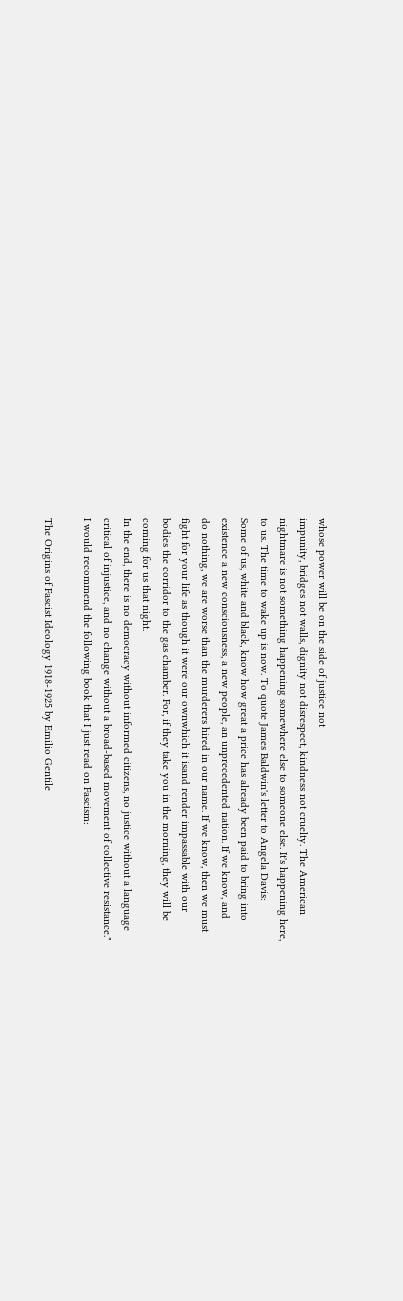whose power will be on the side of justice not
impunity, bridges not walls, dignity not disrespect, kindness not cruelty. The American
nightmare is not something happening somewhere else to someone else. It's happening here,
to us. The time to wake up is now. To quote James Baldwin's letter to Angela Davis:
Some of us, white and black, know how great a price has already been paid to bring into
existence a new consciousness, a new people, an unprecedented nation. If we know, and
do nothing, we are worse than the murderers hired in our name. If we know, then we must
fight for your life as though it were our ownwhich it isand render impassable with our
bodies the corridor to the gas chamber. For, if they take you in the morning, they will be
coming for us that night.
In the end, there is no democracy without informed citizens, no justice without a language
critical of injustice, and no change without a broad-based movement of collective resistance."
I would recommend the following book that I just read on Fascism:

The Origins of Fascist Ideology 1918-1925 by Emilio Gentile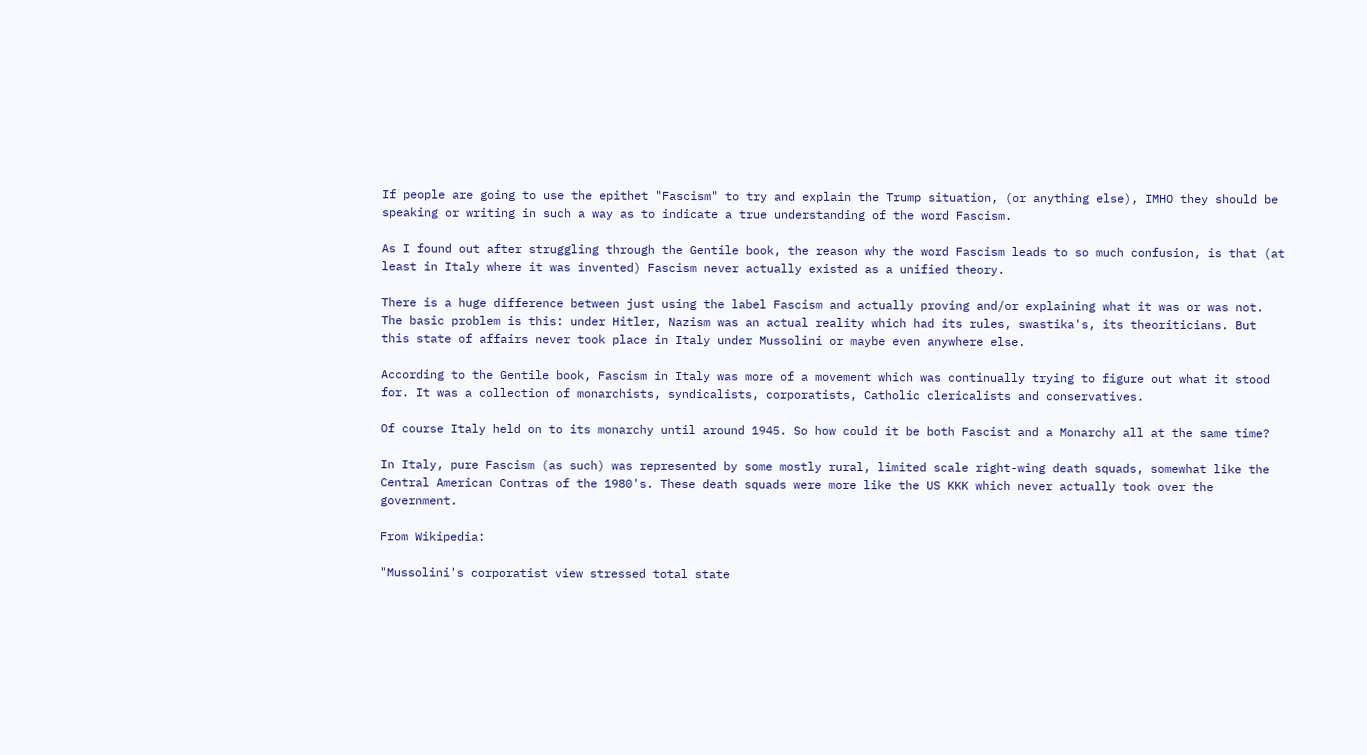If people are going to use the epithet "Fascism" to try and explain the Trump situation, (or anything else), IMHO they should be speaking or writing in such a way as to indicate a true understanding of the word Fascism.

As I found out after struggling through the Gentile book, the reason why the word Fascism leads to so much confusion, is that (at least in Italy where it was invented) Fascism never actually existed as a unified theory.

There is a huge difference between just using the label Fascism and actually proving and/or explaining what it was or was not. The basic problem is this: under Hitler, Nazism was an actual reality which had its rules, swastika's, its theoriticians. But this state of affairs never took place in Italy under Mussolini or maybe even anywhere else.

According to the Gentile book, Fascism in Italy was more of a movement which was continually trying to figure out what it stood for. It was a collection of monarchists, syndicalists, corporatists, Catholic clericalists and conservatives.

Of course Italy held on to its monarchy until around 1945. So how could it be both Fascist and a Monarchy all at the same time?

In Italy, pure Fascism (as such) was represented by some mostly rural, limited scale right-wing death squads, somewhat like the Central American Contras of the 1980's. These death squads were more like the US KKK which never actually took over the government.

From Wikipedia:

"Mussolini's corporatist view stressed total state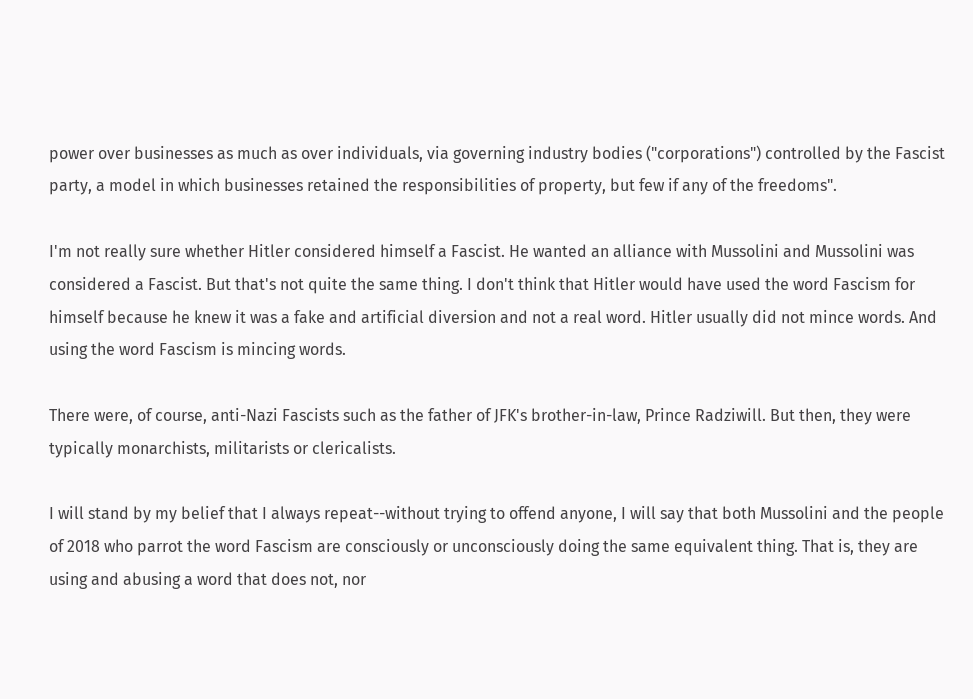power over businesses as much as over individuals, via governing industry bodies ("corporations") controlled by the Fascist party, a model in which businesses retained the responsibilities of property, but few if any of the freedoms".

I'm not really sure whether Hitler considered himself a Fascist. He wanted an alliance with Mussolini and Mussolini was considered a Fascist. But that's not quite the same thing. I don't think that Hitler would have used the word Fascism for himself because he knew it was a fake and artificial diversion and not a real word. Hitler usually did not mince words. And using the word Fascism is mincing words.

There were, of course, anti-Nazi Fascists such as the father of JFK's brother-in-law, Prince Radziwill. But then, they were typically monarchists, militarists or clericalists.

I will stand by my belief that I always repeat--without trying to offend anyone, I will say that both Mussolini and the people of 2018 who parrot the word Fascism are consciously or unconsciously doing the same equivalent thing. That is, they are using and abusing a word that does not, nor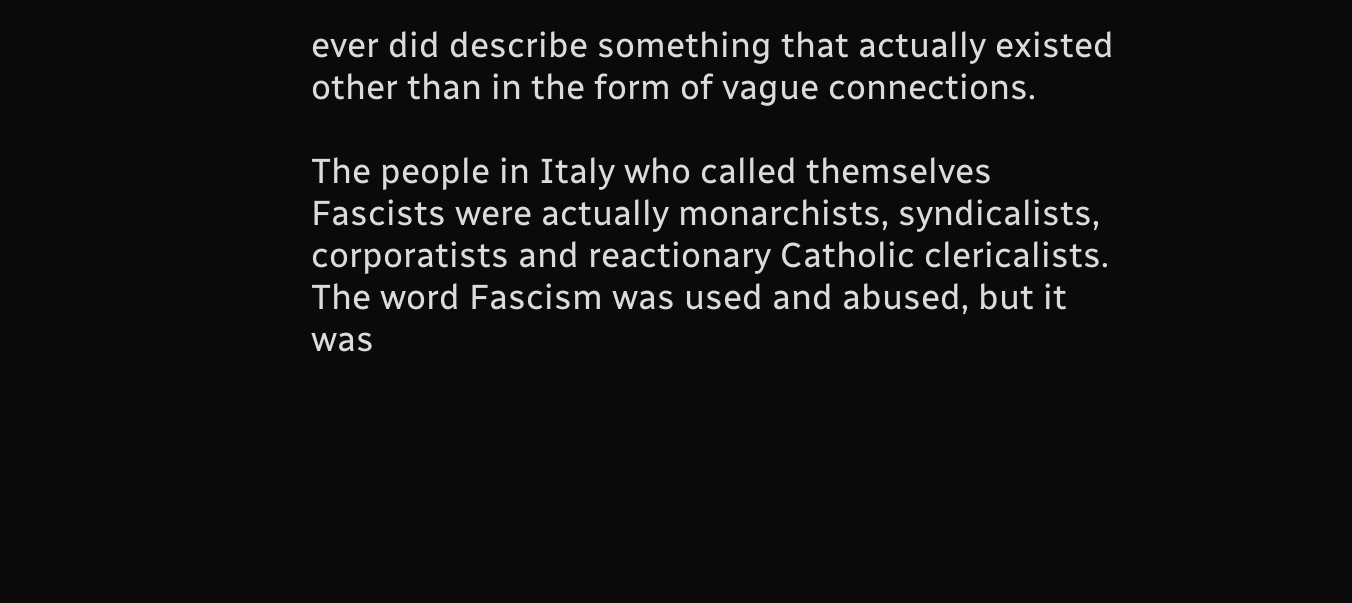ever did describe something that actually existed other than in the form of vague connections.

The people in Italy who called themselves Fascists were actually monarchists, syndicalists, corporatists and reactionary Catholic clericalists. The word Fascism was used and abused, but it was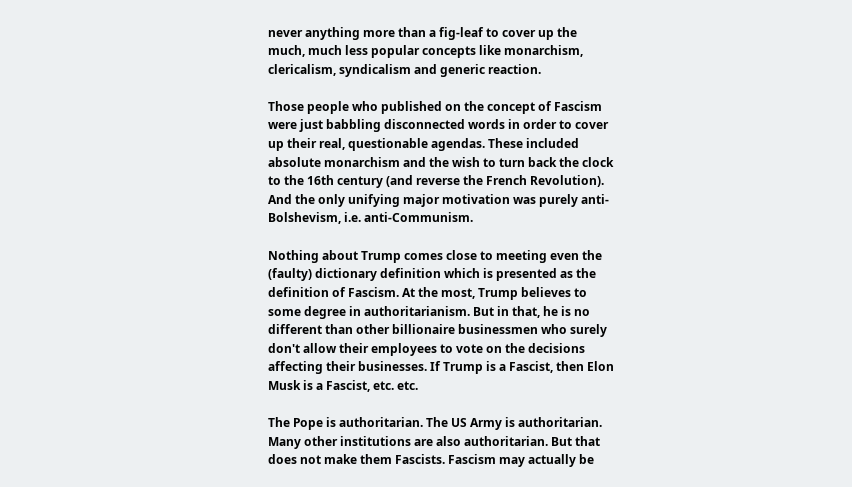never anything more than a fig-leaf to cover up the much, much less popular concepts like monarchism, clericalism, syndicalism and generic reaction.

Those people who published on the concept of Fascism were just babbling disconnected words in order to cover up their real, questionable agendas. These included absolute monarchism and the wish to turn back the clock to the 16th century (and reverse the French Revolution). And the only unifying major motivation was purely anti-Bolshevism, i.e. anti-Communism.

Nothing about Trump comes close to meeting even the (faulty) dictionary definition which is presented as the definition of Fascism. At the most, Trump believes to some degree in authoritarianism. But in that, he is no different than other billionaire businessmen who surely don't allow their employees to vote on the decisions affecting their businesses. If Trump is a Fascist, then Elon Musk is a Fascist, etc. etc.

The Pope is authoritarian. The US Army is authoritarian. Many other institutions are also authoritarian. But that does not make them Fascists. Fascism may actually be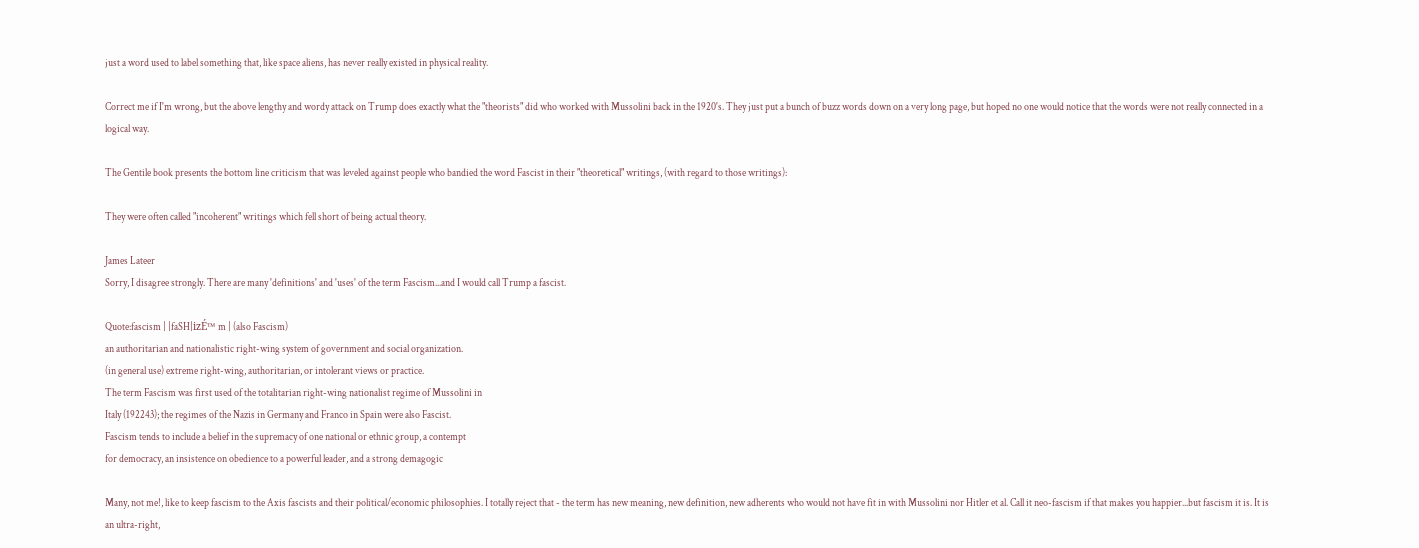just a word used to label something that, like space aliens, has never really existed in physical reality.

Correct me if I'm wrong, but the above lengthy and wordy attack on Trump does exactly what the "theorists" did who worked with Mussolini back in the 1920's. They just put a bunch of buzz words down on a very long page, but hoped no one would notice that the words were not really connected in a logical way.

The Gentile book presents the bottom line criticism that was leveled against people who bandied the word Fascist in their "theoretical" writings, (with regard to those writings):

They were often called "incoherent" writings which fell short of being actual theory.

James Lateer
Sorry, I disagree strongly. There are many 'definitions' and 'uses' of the term Fascism...and I would call Trump a fascist.

Quote:fascism | |faSH|izÉ™ m | (also Fascism)
an authoritarian and nationalistic right-wing system of government and social organization.
(in general use) extreme right-wing, authoritarian, or intolerant views or practice.
The term Fascism was first used of the totalitarian right-wing nationalist regime of Mussolini in
Italy (192243); the regimes of the Nazis in Germany and Franco in Spain were also Fascist.
Fascism tends to include a belief in the supremacy of one national or ethnic group, a contempt
for democracy, an insistence on obedience to a powerful leader, and a strong demagogic

Many, not me!, like to keep fascism to the Axis fascists and their political/economic philosophies. I totally reject that - the term has new meaning, new definition, new adherents who would not have fit in with Mussolini nor Hitler et al. Call it neo-fascism if that makes you happier...but fascism it is. It is an ultra-right,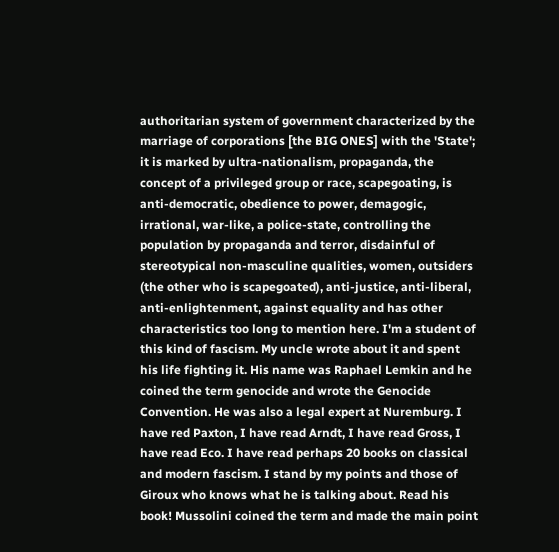authoritarian system of government characterized by the marriage of corporations [the BIG ONES] with the 'State'; it is marked by ultra-nationalism, propaganda, the concept of a privileged group or race, scapegoating, is anti-democratic, obedience to power, demagogic, irrational, war-like, a police-state, controlling the population by propaganda and terror, disdainful of stereotypical non-masculine qualities, women, outsiders (the other who is scapegoated), anti-justice, anti-liberal, anti-enlightenment, against equality and has other characteristics too long to mention here. I'm a student of this kind of fascism. My uncle wrote about it and spent his life fighting it. His name was Raphael Lemkin and he coined the term genocide and wrote the Genocide Convention. He was also a legal expert at Nuremburg. I have red Paxton, I have read Arndt, I have read Gross, I have read Eco. I have read perhaps 20 books on classical and modern fascism. I stand by my points and those of Giroux who knows what he is talking about. Read his book! Mussolini coined the term and made the main point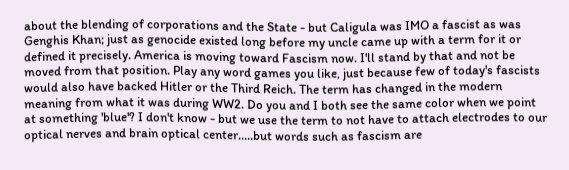about the blending of corporations and the State - but Caligula was IMO a fascist as was Genghis Khan; just as genocide existed long before my uncle came up with a term for it or defined it precisely. America is moving toward Fascism now. I'll stand by that and not be moved from that position. Play any word games you like, just because few of today's fascists would also have backed Hitler or the Third Reich. The term has changed in the modern meaning from what it was during WW2. Do you and I both see the same color when we point at something 'blue'? I don't know - but we use the term to not have to attach electrodes to our optical nerves and brain optical center.....but words such as fascism are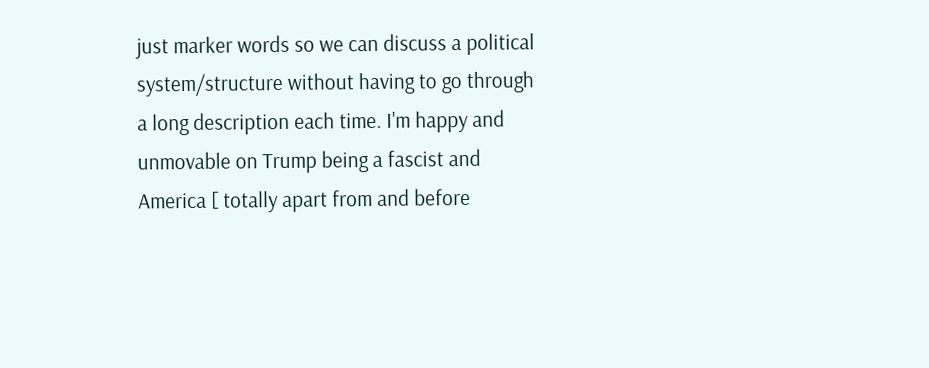just marker words so we can discuss a political system/structure without having to go through a long description each time. I'm happy and unmovable on Trump being a fascist and America [ totally apart from and before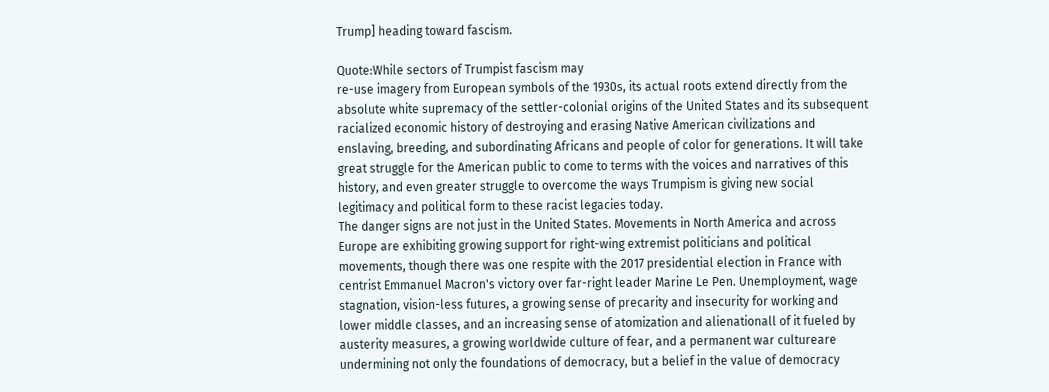Trump] heading toward fascism.

Quote:While sectors of Trumpist fascism may
re-use imagery from European symbols of the 1930s, its actual roots extend directly from the
absolute white supremacy of the settler-colonial origins of the United States and its subsequent
racialized economic history of destroying and erasing Native American civilizations and
enslaving, breeding, and subordinating Africans and people of color for generations. It will take
great struggle for the American public to come to terms with the voices and narratives of this
history, and even greater struggle to overcome the ways Trumpism is giving new social
legitimacy and political form to these racist legacies today.
The danger signs are not just in the United States. Movements in North America and across
Europe are exhibiting growing support for right-wing extremist politicians and political
movements, though there was one respite with the 2017 presidential election in France with
centrist Emmanuel Macron's victory over far-right leader Marine Le Pen. Unemployment, wage
stagnation, vision-less futures, a growing sense of precarity and insecurity for working and
lower middle classes, and an increasing sense of atomization and alienationall of it fueled by
austerity measures, a growing worldwide culture of fear, and a permanent war cultureare
undermining not only the foundations of democracy, but a belief in the value of democracy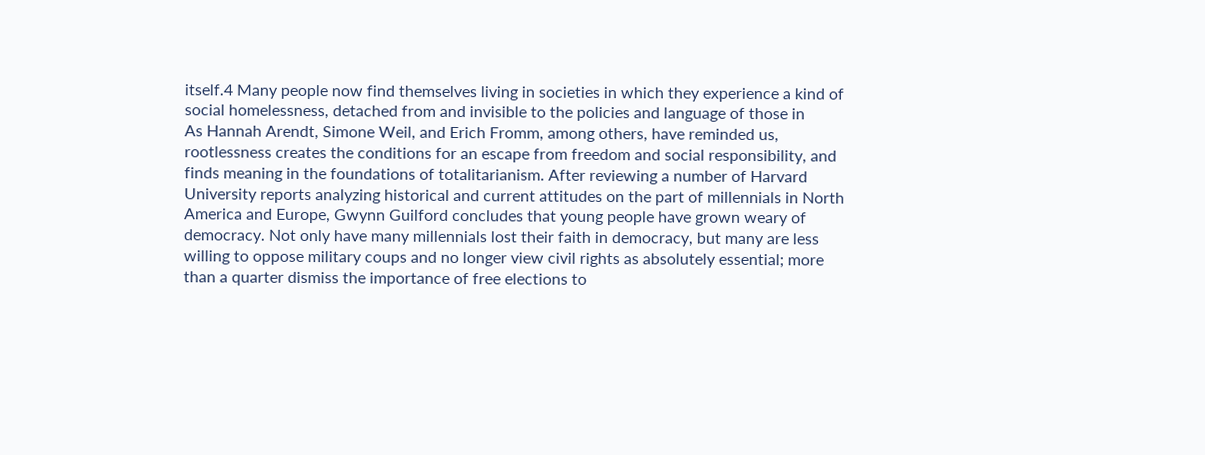itself.4 Many people now find themselves living in societies in which they experience a kind of
social homelessness, detached from and invisible to the policies and language of those in
As Hannah Arendt, Simone Weil, and Erich Fromm, among others, have reminded us,
rootlessness creates the conditions for an escape from freedom and social responsibility, and
finds meaning in the foundations of totalitarianism. After reviewing a number of Harvard
University reports analyzing historical and current attitudes on the part of millennials in North
America and Europe, Gwynn Guilford concludes that young people have grown weary of
democracy. Not only have many millennials lost their faith in democracy, but many are less
willing to oppose military coups and no longer view civil rights as absolutely essential; more
than a quarter dismiss the importance of free elections to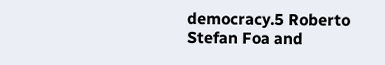democracy.5 Roberto Stefan Foa and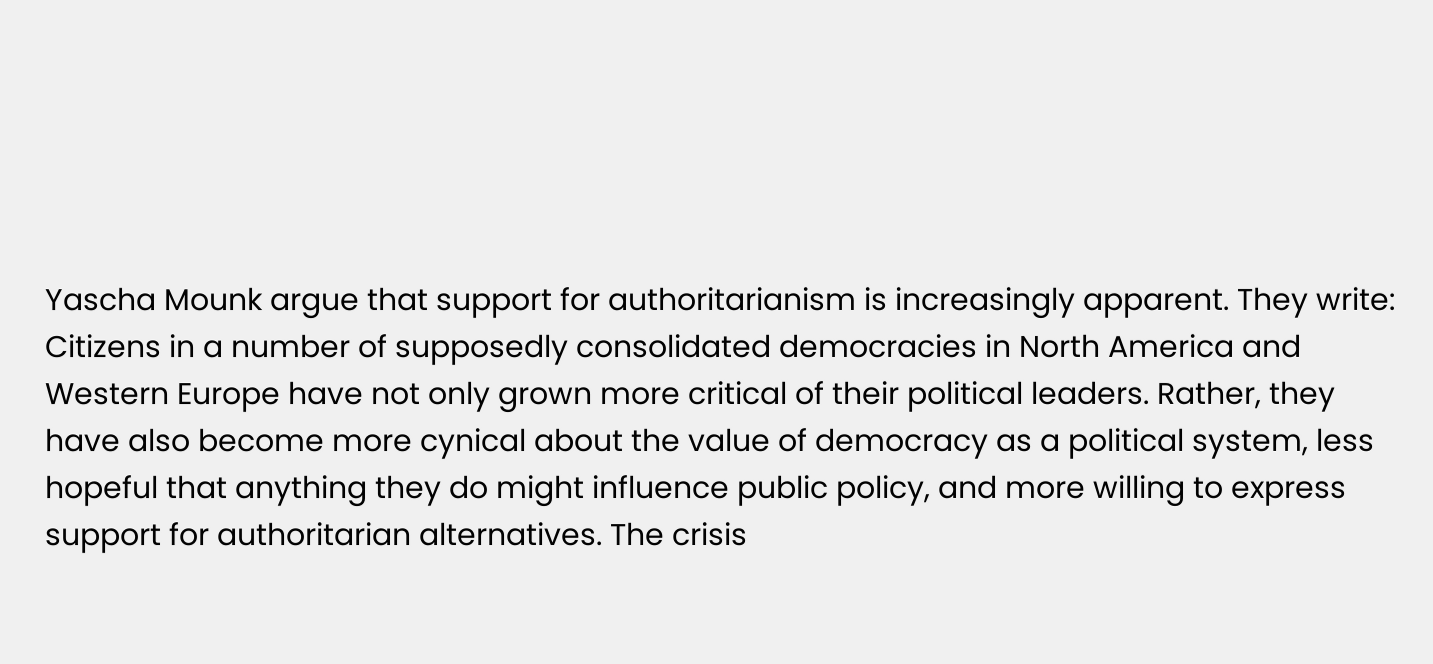Yascha Mounk argue that support for authoritarianism is increasingly apparent. They write:
Citizens in a number of supposedly consolidated democracies in North America and
Western Europe have not only grown more critical of their political leaders. Rather, they
have also become more cynical about the value of democracy as a political system, less
hopeful that anything they do might influence public policy, and more willing to express
support for authoritarian alternatives. The crisis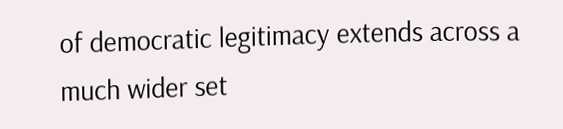of democratic legitimacy extends across a
much wider set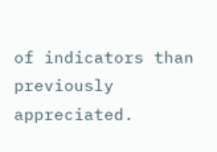of indicators than previously appreciated.